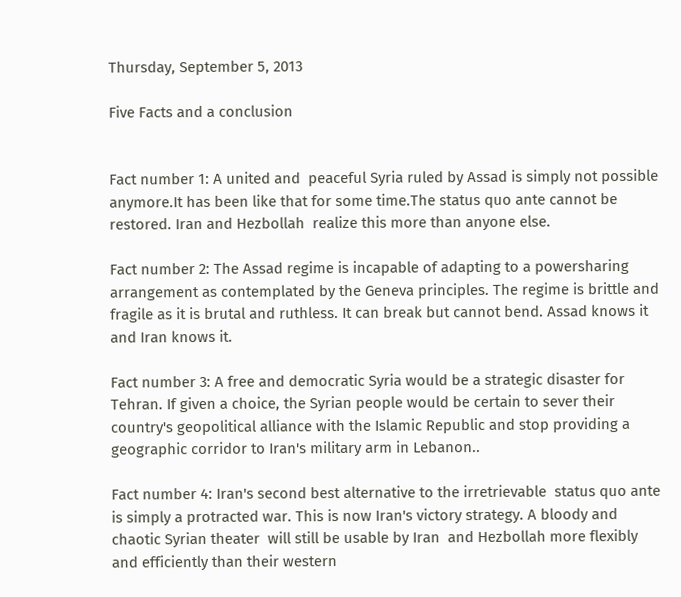Thursday, September 5, 2013

Five Facts and a conclusion


Fact number 1: A united and  peaceful Syria ruled by Assad is simply not possible anymore.It has been like that for some time.The status quo ante cannot be restored. Iran and Hezbollah  realize this more than anyone else.

Fact number 2: The Assad regime is incapable of adapting to a powersharing   arrangement as contemplated by the Geneva principles. The regime is brittle and fragile as it is brutal and ruthless. It can break but cannot bend. Assad knows it and Iran knows it.

Fact number 3: A free and democratic Syria would be a strategic disaster for Tehran. If given a choice, the Syrian people would be certain to sever their country's geopolitical alliance with the Islamic Republic and stop providing a geographic corridor to Iran's military arm in Lebanon..

Fact number 4: Iran's second best alternative to the irretrievable  status quo ante is simply a protracted war. This is now Iran's victory strategy. A bloody and chaotic Syrian theater  will still be usable by Iran  and Hezbollah more flexibly and efficiently than their western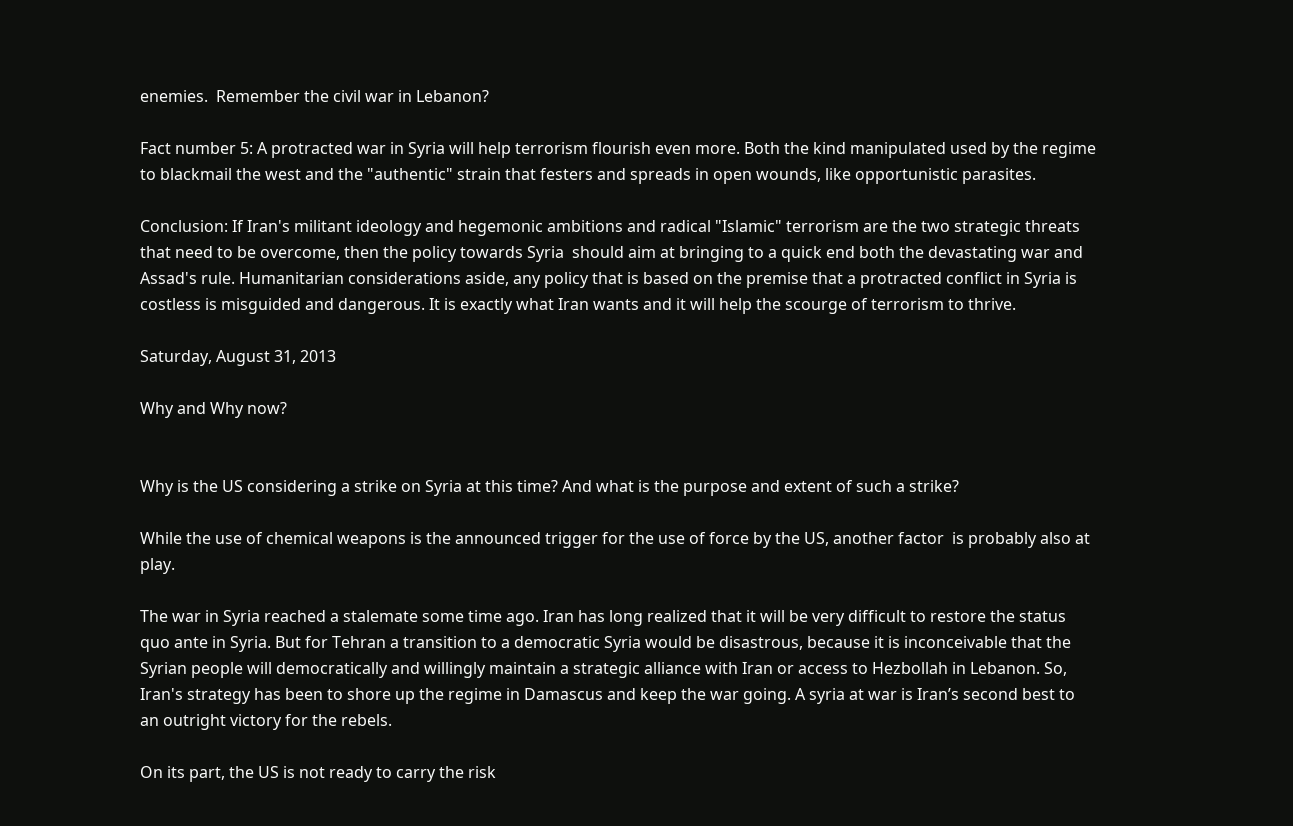enemies.  Remember the civil war in Lebanon?

Fact number 5: A protracted war in Syria will help terrorism flourish even more. Both the kind manipulated used by the regime to blackmail the west and the "authentic" strain that festers and spreads in open wounds, like opportunistic parasites.

Conclusion: If Iran's militant ideology and hegemonic ambitions and radical "Islamic" terrorism are the two strategic threats that need to be overcome, then the policy towards Syria  should aim at bringing to a quick end both the devastating war and Assad's rule. Humanitarian considerations aside, any policy that is based on the premise that a protracted conflict in Syria is costless is misguided and dangerous. It is exactly what Iran wants and it will help the scourge of terrorism to thrive.

Saturday, August 31, 2013

Why and Why now?


Why is the US considering a strike on Syria at this time? And what is the purpose and extent of such a strike?

While the use of chemical weapons is the announced trigger for the use of force by the US, another factor  is probably also at play.

The war in Syria reached a stalemate some time ago. Iran has long realized that it will be very difficult to restore the status quo ante in Syria. But for Tehran a transition to a democratic Syria would be disastrous, because it is inconceivable that the Syrian people will democratically and willingly maintain a strategic alliance with Iran or access to Hezbollah in Lebanon. So, Iran's strategy has been to shore up the regime in Damascus and keep the war going. A syria at war is Iran’s second best to an outright victory for the rebels.

On its part, the US is not ready to carry the risk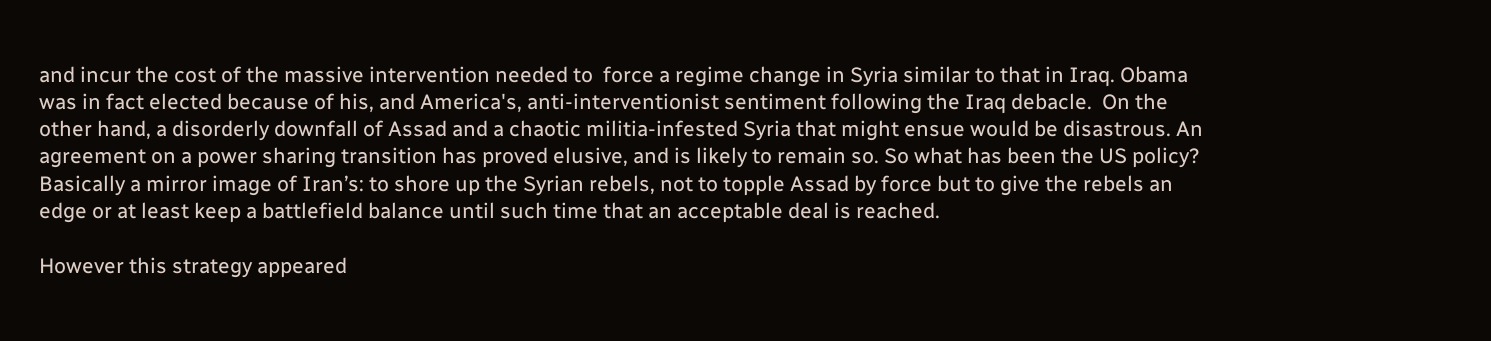and incur the cost of the massive intervention needed to  force a regime change in Syria similar to that in Iraq. Obama was in fact elected because of his, and America's, anti-interventionist sentiment following the Iraq debacle.  On the other hand, a disorderly downfall of Assad and a chaotic militia-infested Syria that might ensue would be disastrous. An agreement on a power sharing transition has proved elusive, and is likely to remain so. So what has been the US policy? Basically a mirror image of Iran’s: to shore up the Syrian rebels, not to topple Assad by force but to give the rebels an edge or at least keep a battlefield balance until such time that an acceptable deal is reached.

However this strategy appeared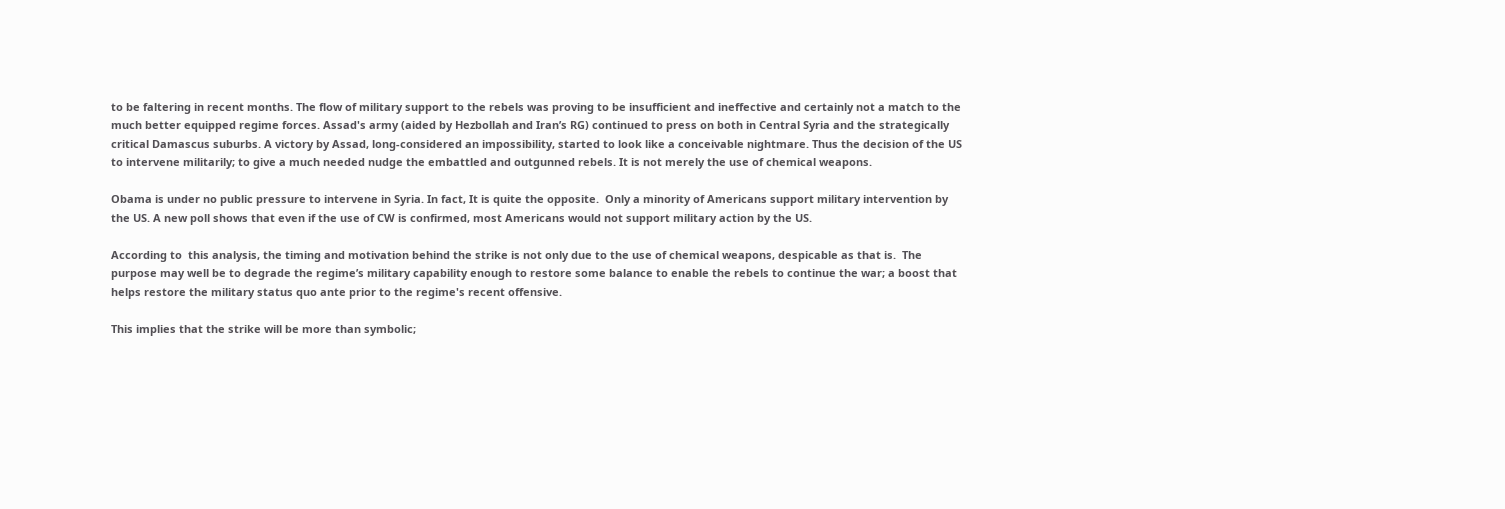to be faltering in recent months. The flow of military support to the rebels was proving to be insufficient and ineffective and certainly not a match to the much better equipped regime forces. Assad's army (aided by Hezbollah and Iran’s RG) continued to press on both in Central Syria and the strategically critical Damascus suburbs. A victory by Assad, long-considered an impossibility, started to look like a conceivable nightmare. Thus the decision of the US to intervene militarily; to give a much needed nudge the embattled and outgunned rebels. It is not merely the use of chemical weapons.

Obama is under no public pressure to intervene in Syria. In fact, It is quite the opposite.  Only a minority of Americans support military intervention by the US. A new poll shows that even if the use of CW is confirmed, most Americans would not support military action by the US.

According to  this analysis, the timing and motivation behind the strike is not only due to the use of chemical weapons, despicable as that is.  The purpose may well be to degrade the regime’s military capability enough to restore some balance to enable the rebels to continue the war; a boost that helps restore the military status quo ante prior to the regime's recent offensive.

This implies that the strike will be more than symbolic;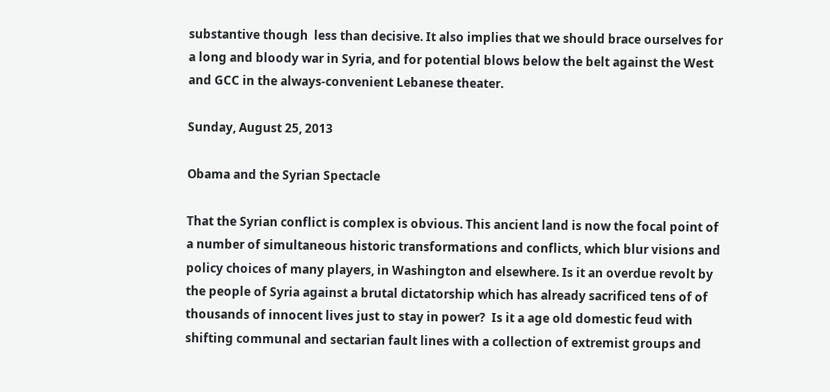substantive though  less than decisive. It also implies that we should brace ourselves for a long and bloody war in Syria, and for potential blows below the belt against the West and GCC in the always-convenient Lebanese theater.

Sunday, August 25, 2013

Obama and the Syrian Spectacle

That the Syrian conflict is complex is obvious. This ancient land is now the focal point of a number of simultaneous historic transformations and conflicts, which blur visions and policy choices of many players, in Washington and elsewhere. Is it an overdue revolt by the people of Syria against a brutal dictatorship which has already sacrificed tens of of thousands of innocent lives just to stay in power?  Is it a age old domestic feud with shifting communal and sectarian fault lines with a collection of extremist groups and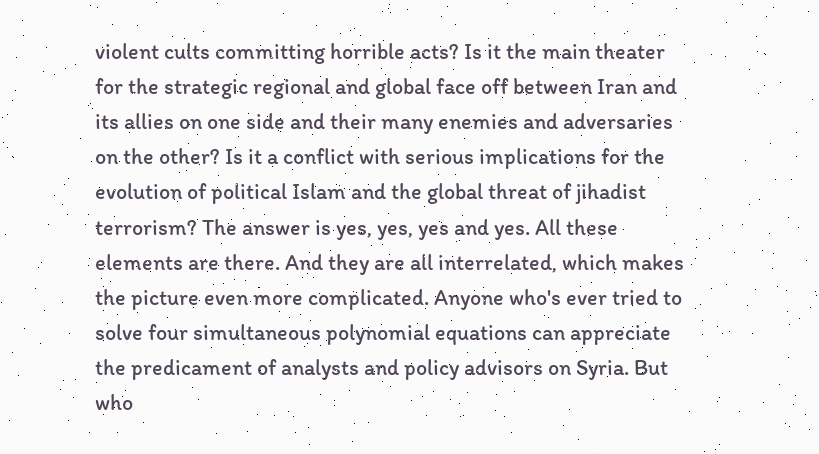violent cults committing horrible acts? Is it the main theater for the strategic regional and global face off between Iran and its allies on one side and their many enemies and adversaries on the other? Is it a conflict with serious implications for the evolution of political Islam and the global threat of jihadist terrorism? The answer is yes, yes, yes and yes. All these elements are there. And they are all interrelated, which makes the picture even more complicated. Anyone who's ever tried to solve four simultaneous polynomial equations can appreciate the predicament of analysts and policy advisors on Syria. But who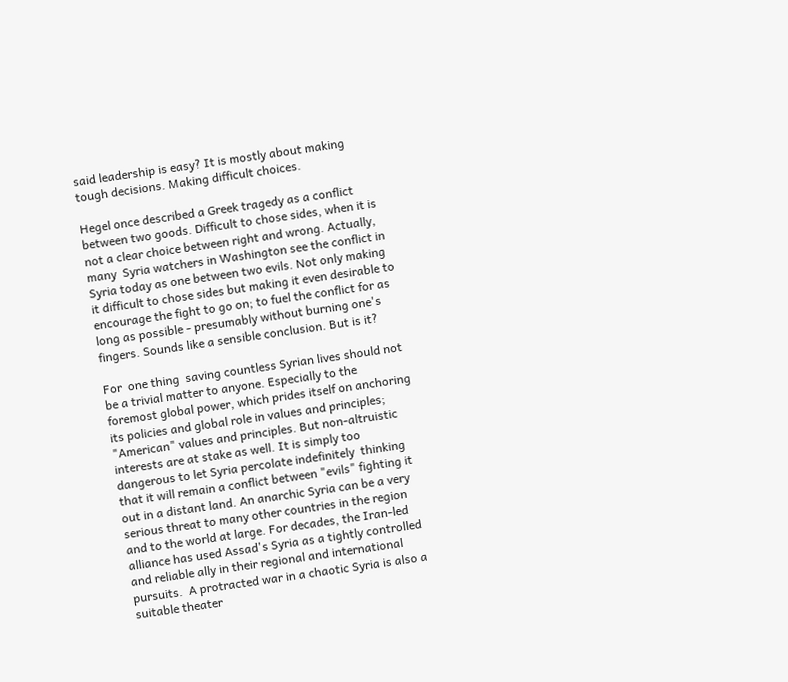said leadership is easy? It is mostly about making tough decisions. Making difficult choices.

Hegel once described a Greek tragedy as a conflict between two goods. Difficult to chose sides, when it is not a clear choice between right and wrong. Actually, many  Syria watchers in Washington see the conflict in Syria today as one between two evils. Not only making it difficult to chose sides but making it even desirable to encourage the fight to go on; to fuel the conflict for as long as possible - presumably without burning one's fingers. Sounds like a sensible conclusion. But is it?

For  one thing  saving countless Syrian lives should not be a trivial matter to anyone. Especially to the foremost global power, which prides itself on anchoring  its policies and global role in values and principles; "American" values and principles. But non-altruistic interests are at stake as well. It is simply too dangerous to let Syria percolate indefinitely  thinking that it will remain a conflict between "evils" fighting it out in a distant land. An anarchic Syria can be a very serious threat to many other countries in the region and to the world at large. For decades, the Iran-led alliance has used Assad's Syria as a tightly controlled and reliable ally in their regional and international pursuits.  A protracted war in a chaotic Syria is also a suitable theater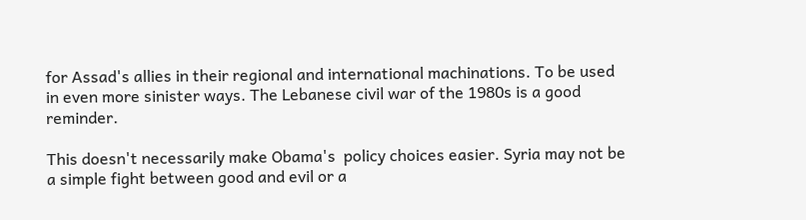for Assad's allies in their regional and international machinations. To be used in even more sinister ways. The Lebanese civil war of the 1980s is a good reminder.

This doesn't necessarily make Obama's  policy choices easier. Syria may not be a simple fight between good and evil or a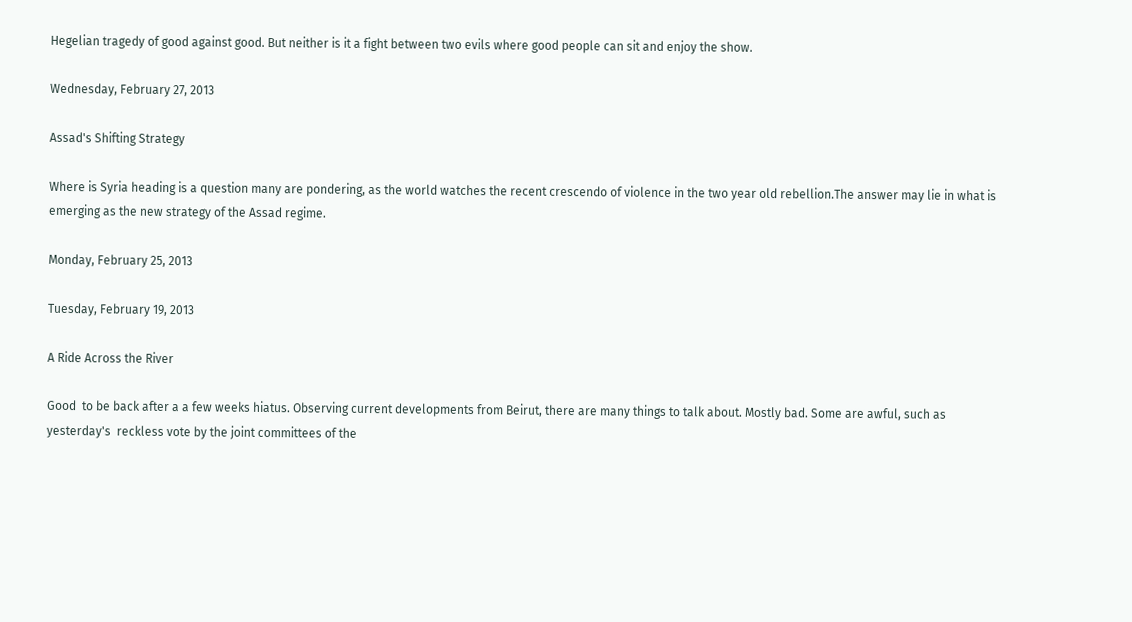Hegelian tragedy of good against good. But neither is it a fight between two evils where good people can sit and enjoy the show.

Wednesday, February 27, 2013

Assad's Shifting Strategy

Where is Syria heading is a question many are pondering, as the world watches the recent crescendo of violence in the two year old rebellion.The answer may lie in what is emerging as the new strategy of the Assad regime.

Monday, February 25, 2013

Tuesday, February 19, 2013

A Ride Across the River

Good  to be back after a a few weeks hiatus. Observing current developments from Beirut, there are many things to talk about. Mostly bad. Some are awful, such as yesterday's  reckless vote by the joint committees of the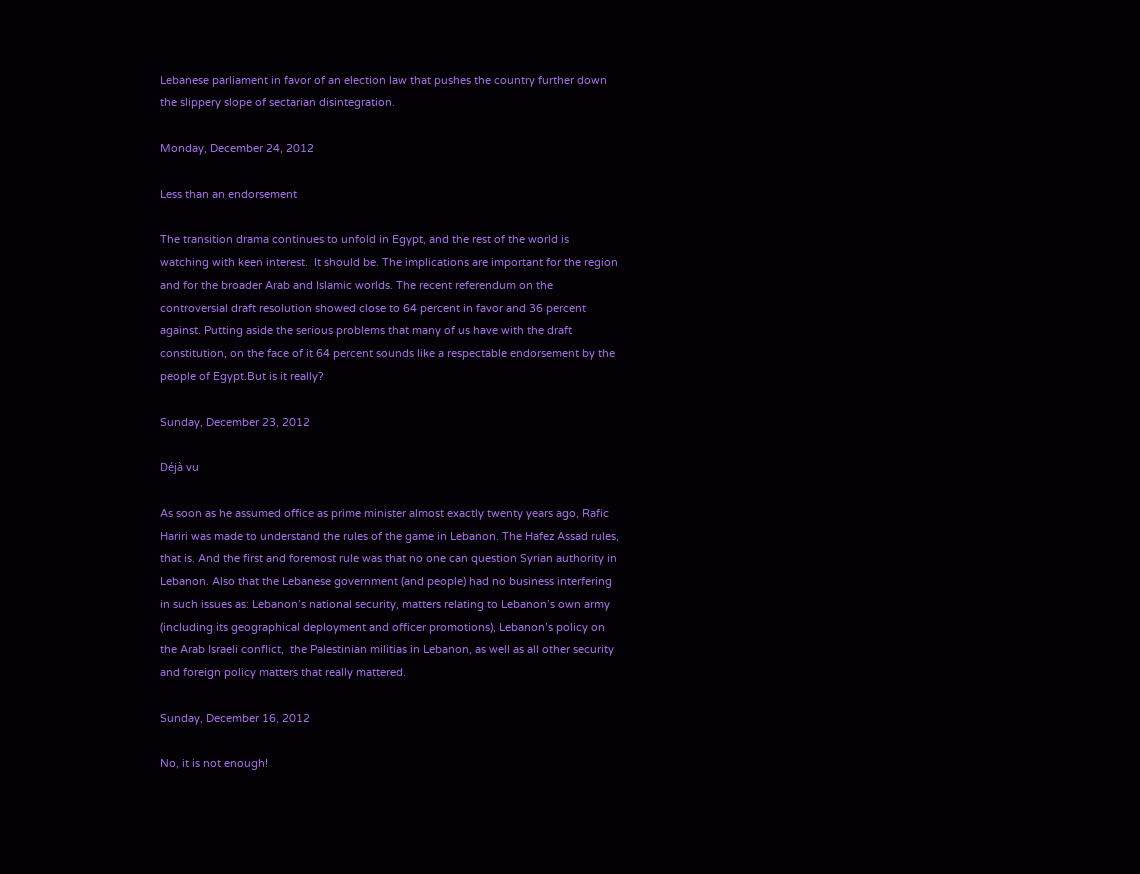Lebanese parliament in favor of an election law that pushes the country further down the slippery slope of sectarian disintegration.

Monday, December 24, 2012

Less than an endorsement

The transition drama continues to unfold in Egypt, and the rest of the world is watching with keen interest.  It should be. The implications are important for the region and for the broader Arab and Islamic worlds. The recent referendum on the controversial draft resolution showed close to 64 percent in favor and 36 percent against. Putting aside the serious problems that many of us have with the draft constitution, on the face of it 64 percent sounds like a respectable endorsement by the people of Egypt.But is it really?

Sunday, December 23, 2012

Déjà vu

As soon as he assumed office as prime minister almost exactly twenty years ago, Rafic Hariri was made to understand the rules of the game in Lebanon. The Hafez Assad rules, that is. And the first and foremost rule was that no one can question Syrian authority in Lebanon. Also that the Lebanese government (and people) had no business interfering in such issues as: Lebanon’s national security, matters relating to Lebanon’s own army (including its geographical deployment and officer promotions), Lebanon’s policy on the Arab Israeli conflict,  the Palestinian militias in Lebanon, as well as all other security and foreign policy matters that really mattered.

Sunday, December 16, 2012

No, it is not enough!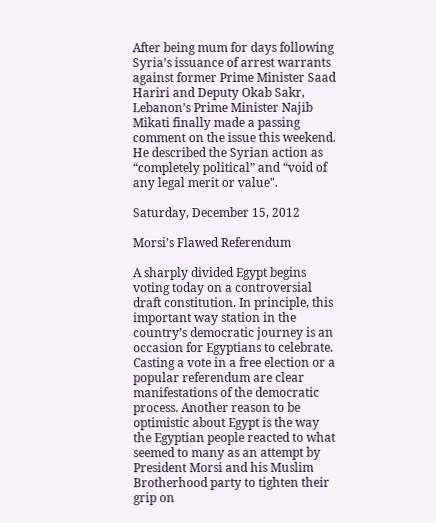After being mum for days following Syria’s issuance of arrest warrants against former Prime Minister Saad Hariri and Deputy Okab Sakr, Lebanon’s Prime Minister Najib Mikati finally made a passing comment on the issue this weekend. He described the Syrian action as “completely political” and “void of any legal merit or value".

Saturday, December 15, 2012

Morsi’s Flawed Referendum

A sharply divided Egypt begins voting today on a controversial draft constitution. In principle, this important way station in the country’s democratic journey is an occasion for Egyptians to celebrate. Casting a vote in a free election or a popular referendum are clear manifestations of the democratic process. Another reason to be optimistic about Egypt is the way the Egyptian people reacted to what seemed to many as an attempt by President Morsi and his Muslim Brotherhood party to tighten their grip on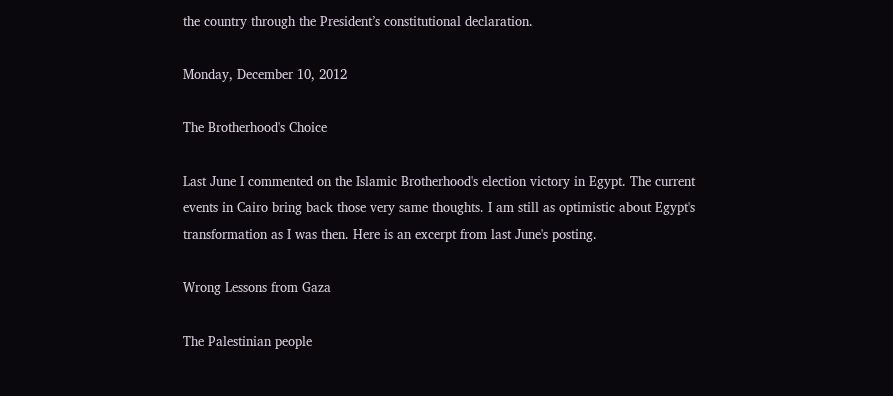the country through the President’s constitutional declaration.

Monday, December 10, 2012

The Brotherhood's Choice

Last June I commented on the Islamic Brotherhood's election victory in Egypt. The current events in Cairo bring back those very same thoughts. I am still as optimistic about Egypt's transformation as I was then. Here is an excerpt from last June's posting.

Wrong Lessons from Gaza

The Palestinian people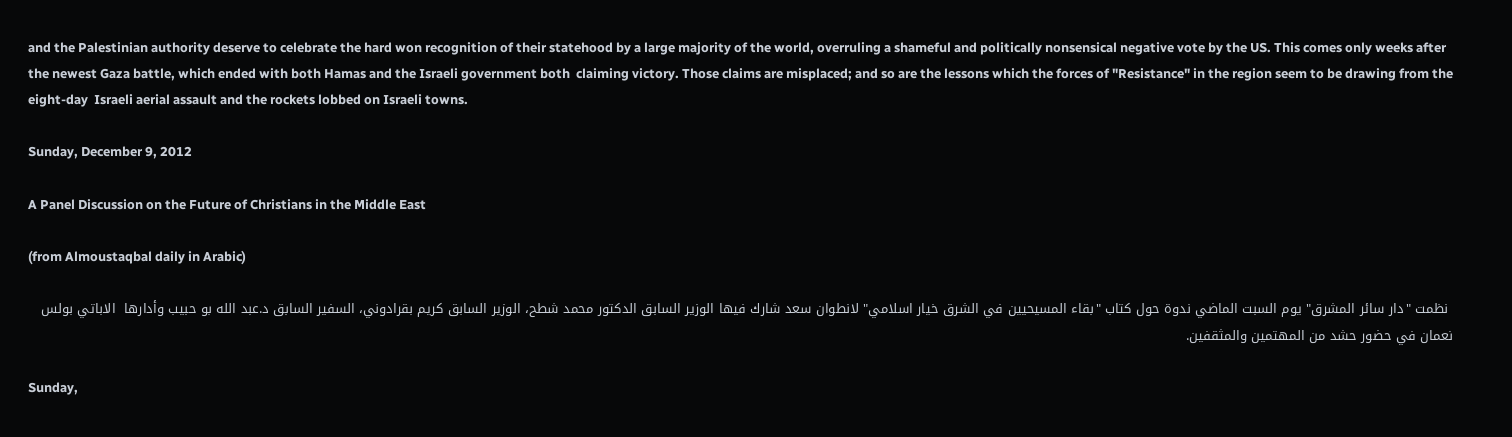and the Palestinian authority deserve to celebrate the hard won recognition of their statehood by a large majority of the world, overruling a shameful and politically nonsensical negative vote by the US. This comes only weeks after the newest Gaza battle, which ended with both Hamas and the Israeli government both  claiming victory. Those claims are misplaced; and so are the lessons which the forces of "Resistance" in the region seem to be drawing from the eight-day  Israeli aerial assault and the rockets lobbed on Israeli towns.

Sunday, December 9, 2012

A Panel Discussion on the Future of Christians in the Middle East

(from Almoustaqbal daily in Arabic)

 نظمت "دار سائر المشرق" يوم السبت الماضي ندوة حول كتاب "بقاء المسيحيين في الشرق خيار اسلامي" لانطوان سعد شارك فيها الوزير السابق الدكتور محمد شطح، الوزير السابق كريم بقرادوني، السفير السابق د.عبد الله بو حبيب وأدارها  الاباتي بولس نعمان في حضور حشد من المهتمين والمثقفين.

Sunday,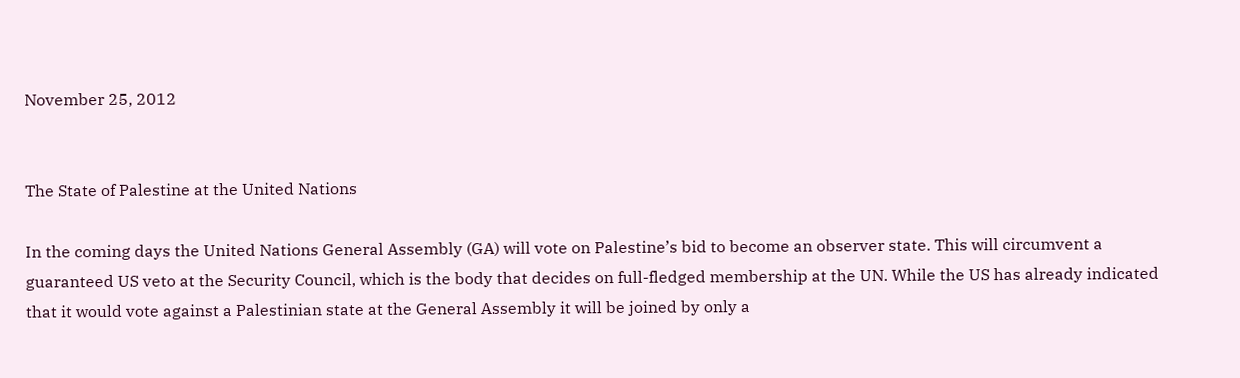November 25, 2012


The State of Palestine at the United Nations

In the coming days the United Nations General Assembly (GA) will vote on Palestine’s bid to become an observer state. This will circumvent a guaranteed US veto at the Security Council, which is the body that decides on full-fledged membership at the UN. While the US has already indicated that it would vote against a Palestinian state at the General Assembly it will be joined by only a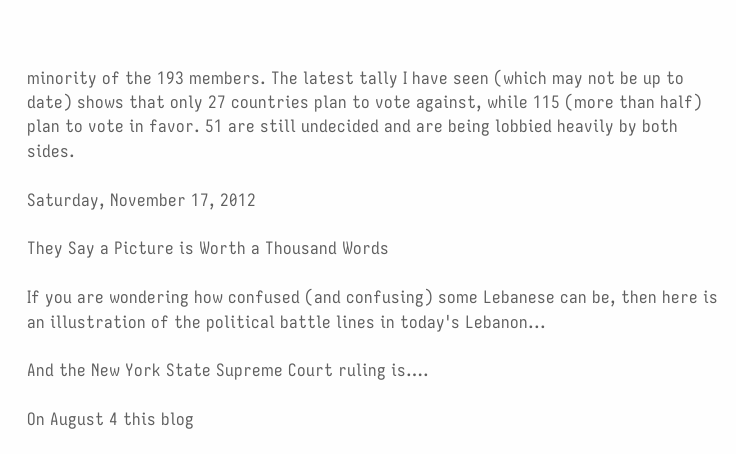minority of the 193 members. The latest tally I have seen (which may not be up to date) shows that only 27 countries plan to vote against, while 115 (more than half) plan to vote in favor. 51 are still undecided and are being lobbied heavily by both sides.

Saturday, November 17, 2012

They Say a Picture is Worth a Thousand Words

If you are wondering how confused (and confusing) some Lebanese can be, then here is an illustration of the political battle lines in today's Lebanon...

And the New York State Supreme Court ruling is….

On August 4 this blog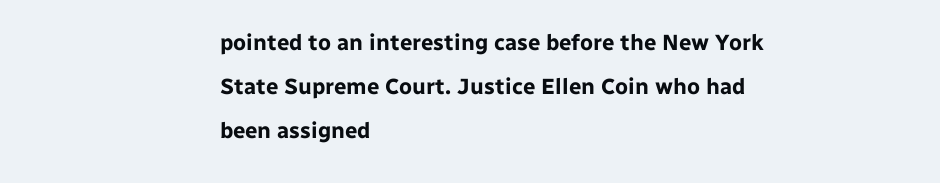pointed to an interesting case before the New York State Supreme Court. Justice Ellen Coin who had been assigned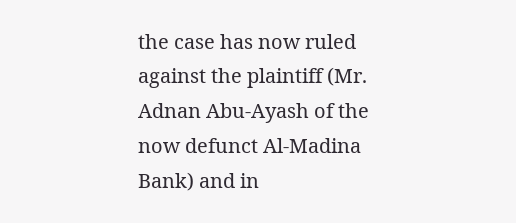the case has now ruled against the plaintiff (Mr. Adnan Abu-Ayash of the now defunct Al-Madina Bank) and in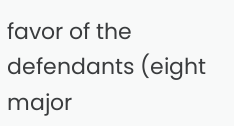favor of the defendants (eight major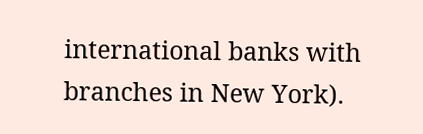international banks with branches in New York).